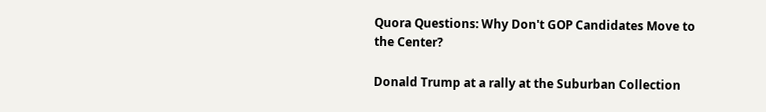Quora Questions: Why Don't GOP Candidates Move to the Center?

Donald Trump at a rally at the Suburban Collection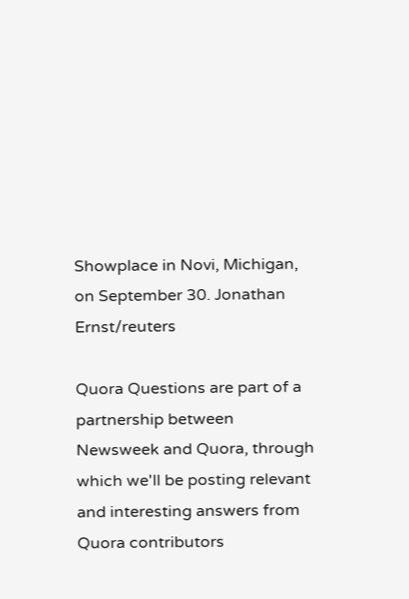Showplace in Novi, Michigan, on September 30. Jonathan Ernst/reuters

Quora Questions are part of a partnership between Newsweek and Quora, through which we'll be posting relevant and interesting answers from Quora contributors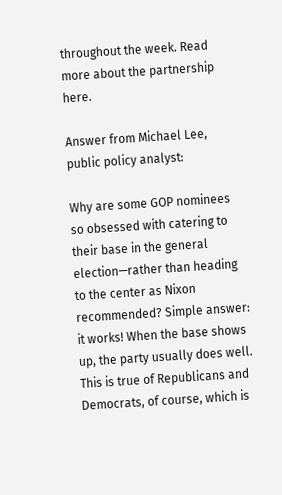throughout the week. Read more about the partnership here.

Answer from Michael Lee, public policy analyst:

Why are some GOP nominees so obsessed with catering to their base in the general election—rather than heading to the center as Nixon recommended? Simple answer: it works! When the base shows up, the party usually does well. This is true of Republicans and Democrats, of course, which is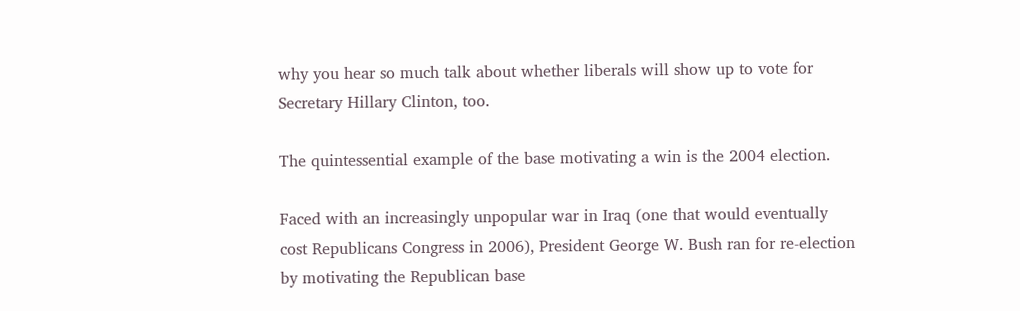why you hear so much talk about whether liberals will show up to vote for Secretary Hillary Clinton, too.

The quintessential example of the base motivating a win is the 2004 election.

Faced with an increasingly unpopular war in Iraq (one that would eventually cost Republicans Congress in 2006), President George W. Bush ran for re-election by motivating the Republican base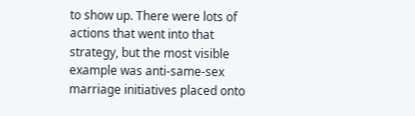to show up. There were lots of actions that went into that strategy, but the most visible example was anti-same-sex marriage initiatives placed onto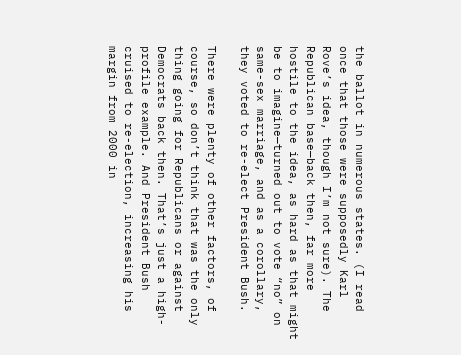the ballot in numerous states. (I read once that those were supposedly Karl Rove’s idea, though I’m not sure). The Republican base—back then, far more hostile to the idea, as hard as that might be to imagine—turned out to vote “no” on same-sex marriage, and as a corollary, they voted to re-elect President Bush.

There were plenty of other factors, of course, so don’t think that was the only thing going for Republicans or against Democrats back then. That’s just a high-profile example. And President Bush cruised to re-election, increasing his margin from 2000 in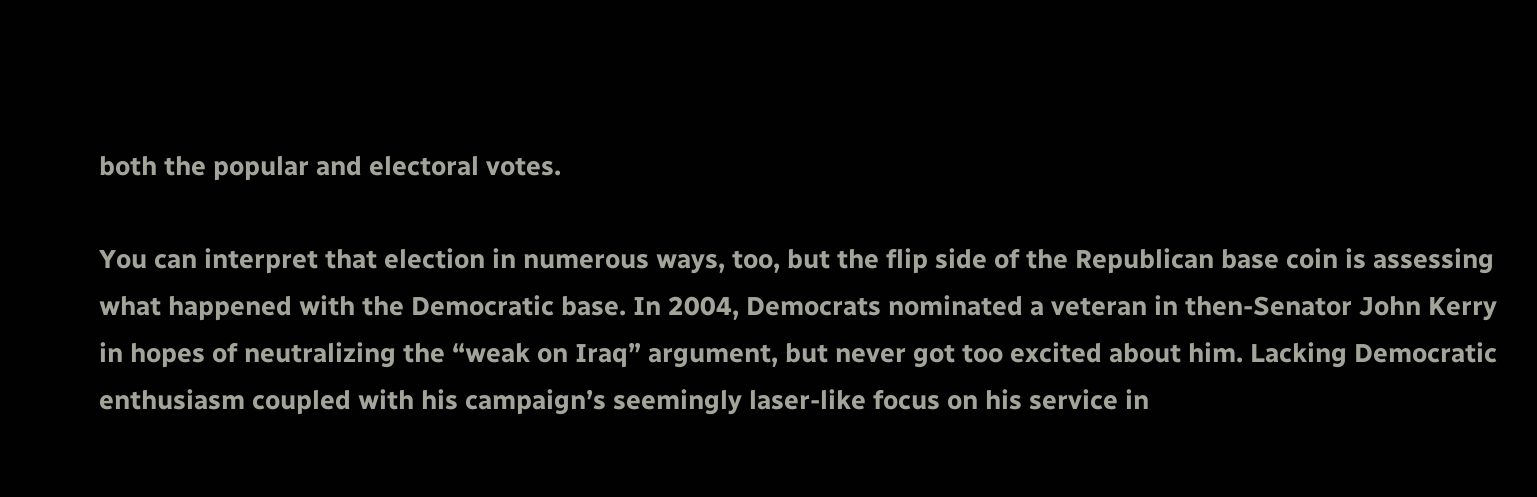both the popular and electoral votes.

You can interpret that election in numerous ways, too, but the flip side of the Republican base coin is assessing what happened with the Democratic base. In 2004, Democrats nominated a veteran in then-Senator John Kerry in hopes of neutralizing the “weak on Iraq” argument, but never got too excited about him. Lacking Democratic enthusiasm coupled with his campaign’s seemingly laser-like focus on his service in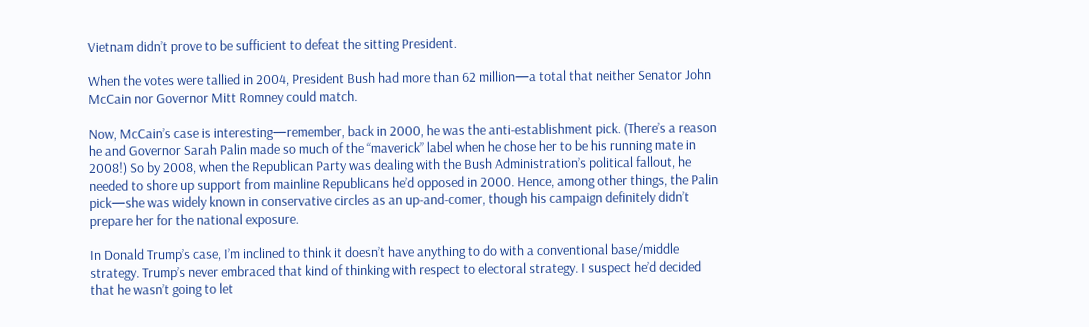Vietnam didn’t prove to be sufficient to defeat the sitting President.

When the votes were tallied in 2004, President Bush had more than 62 million—a total that neither Senator John McCain nor Governor Mitt Romney could match.

Now, McCain’s case is interesting—remember, back in 2000, he was the anti-establishment pick. (There’s a reason he and Governor Sarah Palin made so much of the “maverick” label when he chose her to be his running mate in 2008!) So by 2008, when the Republican Party was dealing with the Bush Administration’s political fallout, he needed to shore up support from mainline Republicans he’d opposed in 2000. Hence, among other things, the Palin pick—she was widely known in conservative circles as an up-and-comer, though his campaign definitely didn’t prepare her for the national exposure.

In Donald Trump’s case, I’m inclined to think it doesn’t have anything to do with a conventional base/middle strategy. Trump’s never embraced that kind of thinking with respect to electoral strategy. I suspect he’d decided that he wasn’t going to let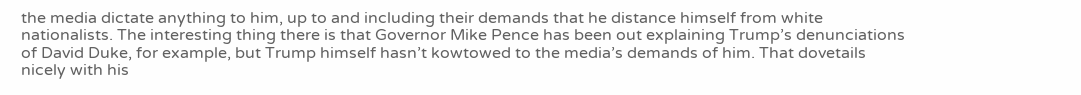the media dictate anything to him, up to and including their demands that he distance himself from white nationalists. The interesting thing there is that Governor Mike Pence has been out explaining Trump’s denunciations of David Duke, for example, but Trump himself hasn’t kowtowed to the media’s demands of him. That dovetails nicely with his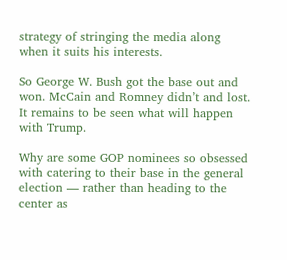strategy of stringing the media along when it suits his interests.

So George W. Bush got the base out and won. McCain and Romney didn’t and lost. It remains to be seen what will happen with Trump.

Why are some GOP nominees so obsessed with catering to their base in the general election — rather than heading to the center as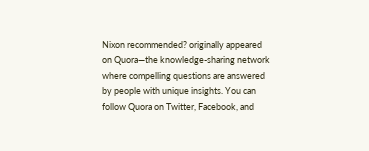Nixon recommended? originally appeared on Quora—the knowledge-sharing network where compelling questions are answered by people with unique insights. You can follow Quora on Twitter, Facebook, and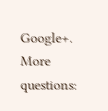Google+. More questions: